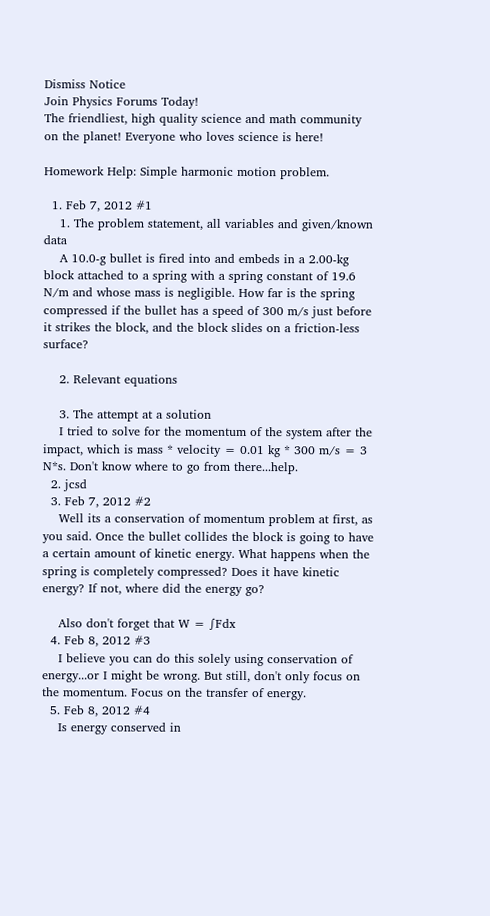Dismiss Notice
Join Physics Forums Today!
The friendliest, high quality science and math community on the planet! Everyone who loves science is here!

Homework Help: Simple harmonic motion problem.

  1. Feb 7, 2012 #1
    1. The problem statement, all variables and given/known data
    A 10.0-g bullet is fired into and embeds in a 2.00-kg block attached to a spring with a spring constant of 19.6 N/m and whose mass is negligible. How far is the spring compressed if the bullet has a speed of 300 m/s just before it strikes the block, and the block slides on a friction-less surface?

    2. Relevant equations

    3. The attempt at a solution
    I tried to solve for the momentum of the system after the impact, which is mass * velocity = 0.01 kg * 300 m/s = 3 N*s. Don't know where to go from there...help.
  2. jcsd
  3. Feb 7, 2012 #2
    Well its a conservation of momentum problem at first, as you said. Once the bullet collides the block is going to have a certain amount of kinetic energy. What happens when the spring is completely compressed? Does it have kinetic energy? If not, where did the energy go?

    Also don't forget that W = ∫Fdx
  4. Feb 8, 2012 #3
    I believe you can do this solely using conservation of energy...or I might be wrong. But still, don't only focus on the momentum. Focus on the transfer of energy.
  5. Feb 8, 2012 #4
    Is energy conserved in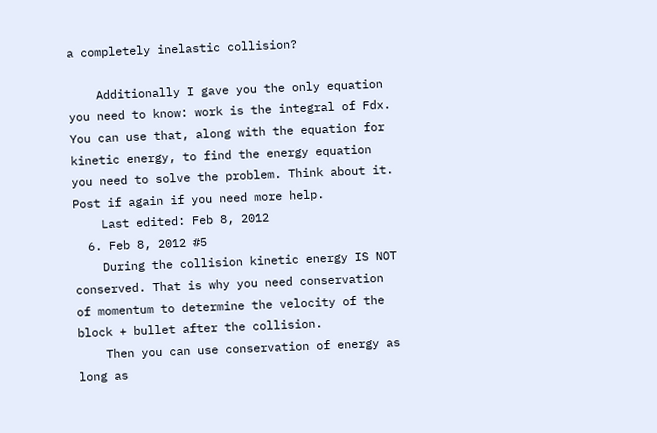a completely inelastic collision?

    Additionally I gave you the only equation you need to know: work is the integral of Fdx. You can use that, along with the equation for kinetic energy, to find the energy equation you need to solve the problem. Think about it. Post if again if you need more help.
    Last edited: Feb 8, 2012
  6. Feb 8, 2012 #5
    During the collision kinetic energy IS NOT conserved. That is why you need conservation of momentum to determine the velocity of the block + bullet after the collision.
    Then you can use conservation of energy as long as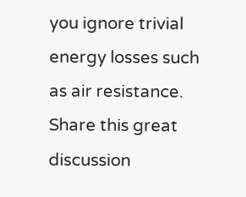you ignore trivial energy losses such as air resistance.
Share this great discussion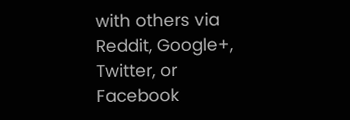with others via Reddit, Google+, Twitter, or Facebook